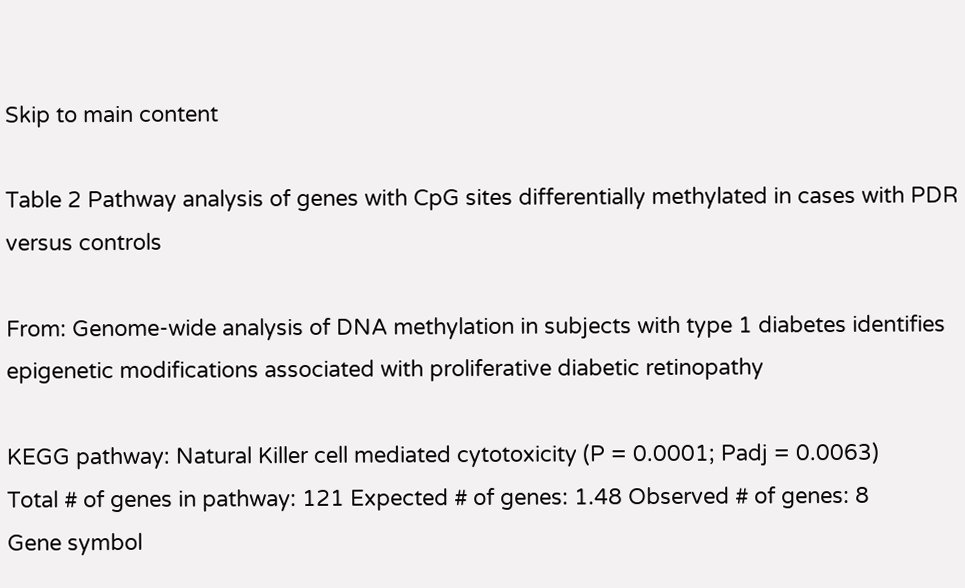Skip to main content

Table 2 Pathway analysis of genes with CpG sites differentially methylated in cases with PDR versus controls

From: Genome-wide analysis of DNA methylation in subjects with type 1 diabetes identifies epigenetic modifications associated with proliferative diabetic retinopathy

KEGG pathway: Natural Killer cell mediated cytotoxicity (P = 0.0001; Padj = 0.0063)
Total # of genes in pathway: 121 Expected # of genes: 1.48 Observed # of genes: 8
Gene symbol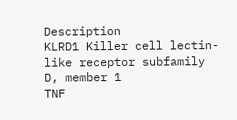Description
KLRD1 Killer cell lectin-like receptor subfamily D, member 1
TNF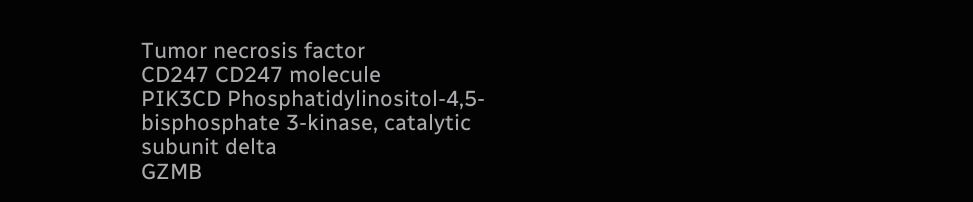Tumor necrosis factor
CD247 CD247 molecule
PIK3CD Phosphatidylinositol-4,5-bisphosphate 3-kinase, catalytic subunit delta
GZMB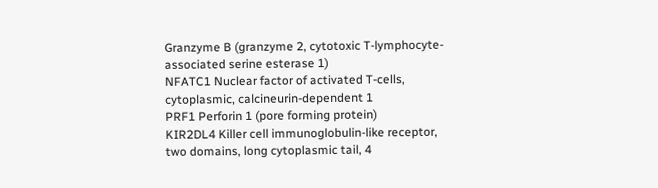Granzyme B (granzyme 2, cytotoxic T-lymphocyte-associated serine esterase 1)
NFATC1 Nuclear factor of activated T-cells, cytoplasmic, calcineurin-dependent 1
PRF1 Perforin 1 (pore forming protein)
KIR2DL4 Killer cell immunoglobulin-like receptor, two domains, long cytoplasmic tail, 4